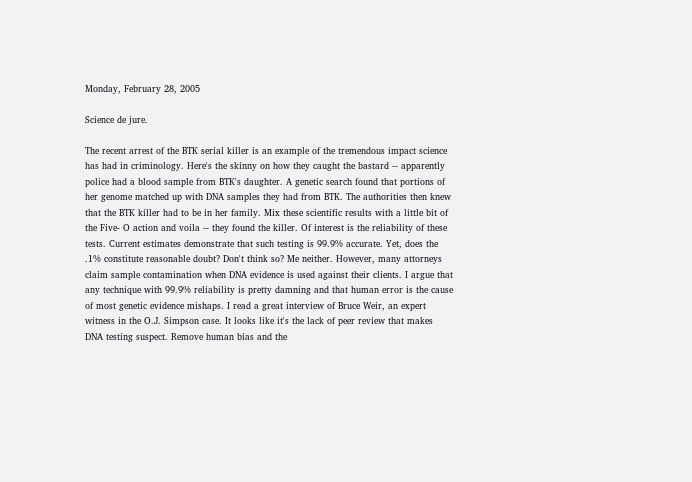Monday, February 28, 2005

Science de jure.

The recent arrest of the BTK serial killer is an example of the tremendous impact science has had in criminology. Here's the skinny on how they caught the bastard -- apparently police had a blood sample from BTK's daughter. A genetic search found that portions of her genome matched up with DNA samples they had from BTK. The authorities then knew that the BTK killer had to be in her family. Mix these scientific results with a little bit of the Five- O action and voila -- they found the killer. Of interest is the reliability of these tests. Current estimates demonstrate that such testing is 99.9% accurate. Yet, does the .1% constitute reasonable doubt? Don't think so? Me neither. However, many attorneys claim sample contamination when DNA evidence is used against their clients. I argue that any technique with 99.9% reliability is pretty damning and that human error is the cause of most genetic evidence mishaps. I read a great interview of Bruce Weir, an expert witness in the O.J. Simpson case. It looks like it's the lack of peer review that makes DNA testing suspect. Remove human bias and the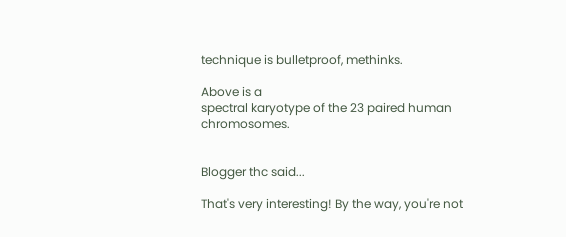technique is bulletproof, methinks.

Above is a
spectral karyotype of the 23 paired human chromosomes.


Blogger thc said...

That's very interesting! By the way, you're not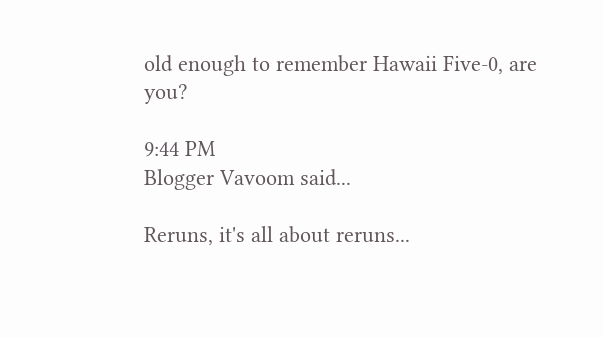old enough to remember Hawaii Five-0, are you?

9:44 PM
Blogger Vavoom said...

Reruns, it's all about reruns...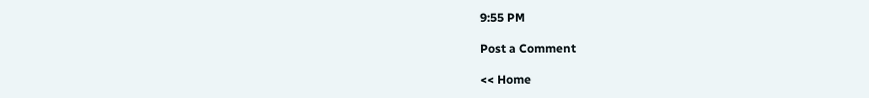9:55 PM

Post a Comment

<< Home